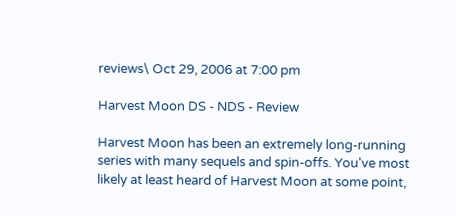reviews\ Oct 29, 2006 at 7:00 pm

Harvest Moon DS - NDS - Review

Harvest Moon has been an extremely long-running series with many sequels and spin-offs. You've most likely at least heard of Harvest Moon at some point,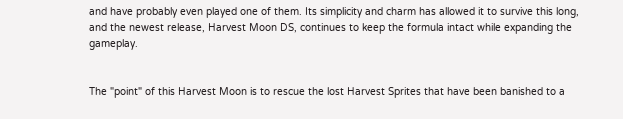and have probably even played one of them. Its simplicity and charm has allowed it to survive this long, and the newest release, Harvest Moon DS, continues to keep the formula intact while expanding the gameplay.


The "point" of this Harvest Moon is to rescue the lost Harvest Sprites that have been banished to a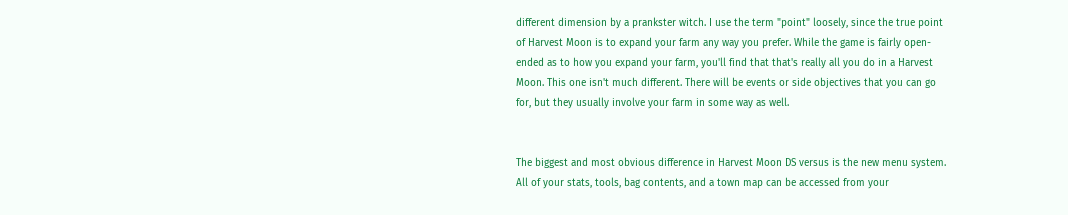different dimension by a prankster witch. I use the term "point" loosely, since the true point of Harvest Moon is to expand your farm any way you prefer. While the game is fairly open-ended as to how you expand your farm, you'll find that that's really all you do in a Harvest Moon. This one isn't much different. There will be events or side objectives that you can go for, but they usually involve your farm in some way as well.


The biggest and most obvious difference in Harvest Moon DS versus is the new menu system. All of your stats, tools, bag contents, and a town map can be accessed from your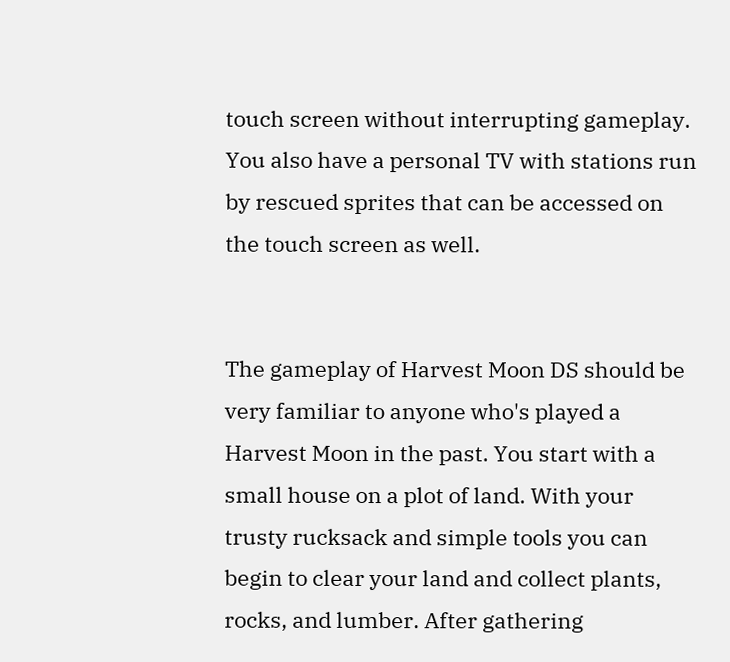touch screen without interrupting gameplay. You also have a personal TV with stations run by rescued sprites that can be accessed on the touch screen as well.


The gameplay of Harvest Moon DS should be very familiar to anyone who's played a Harvest Moon in the past. You start with a small house on a plot of land. With your trusty rucksack and simple tools you can begin to clear your land and collect plants, rocks, and lumber. After gathering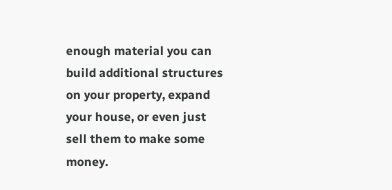enough material you can build additional structures on your property, expand your house, or even just sell them to make some money.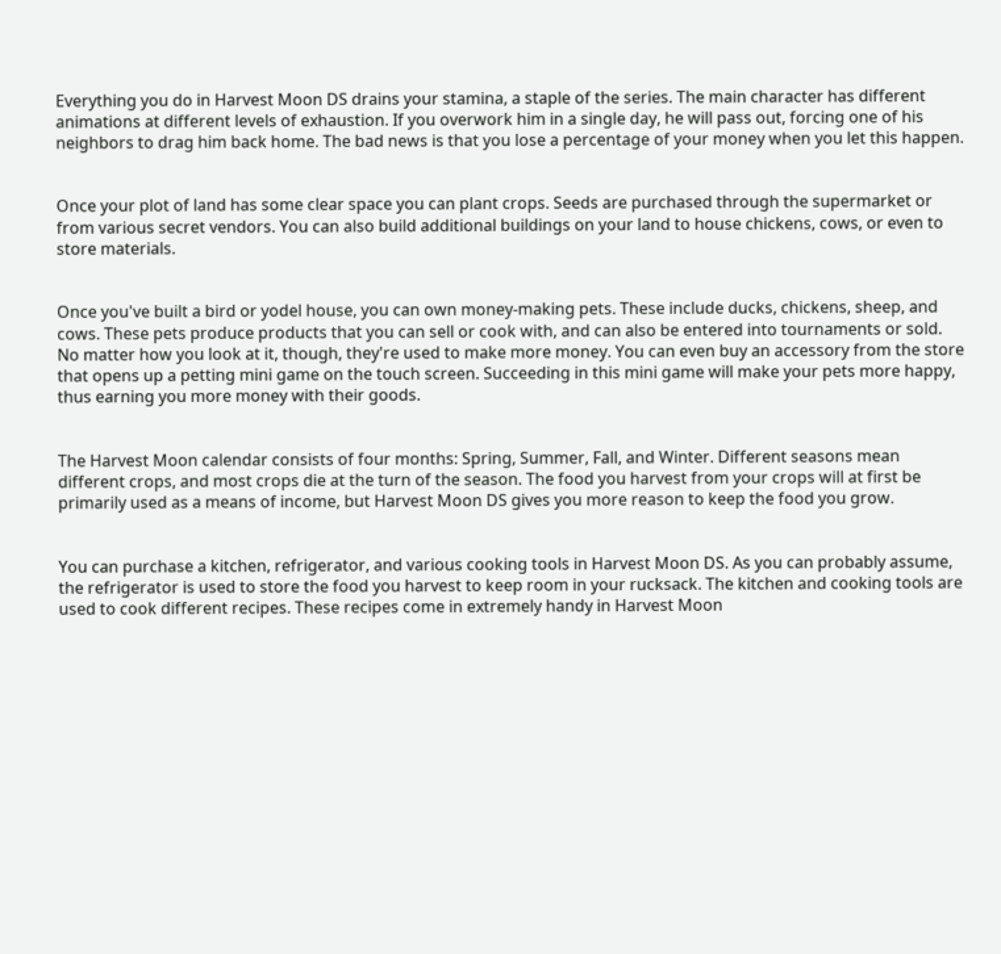Everything you do in Harvest Moon DS drains your stamina, a staple of the series. The main character has different animations at different levels of exhaustion. If you overwork him in a single day, he will pass out, forcing one of his neighbors to drag him back home. The bad news is that you lose a percentage of your money when you let this happen.


Once your plot of land has some clear space you can plant crops. Seeds are purchased through the supermarket or from various secret vendors. You can also build additional buildings on your land to house chickens, cows, or even to store materials.


Once you've built a bird or yodel house, you can own money-making pets. These include ducks, chickens, sheep, and cows. These pets produce products that you can sell or cook with, and can also be entered into tournaments or sold. No matter how you look at it, though, they're used to make more money. You can even buy an accessory from the store that opens up a petting mini game on the touch screen. Succeeding in this mini game will make your pets more happy, thus earning you more money with their goods.


The Harvest Moon calendar consists of four months: Spring, Summer, Fall, and Winter. Different seasons mean different crops, and most crops die at the turn of the season. The food you harvest from your crops will at first be primarily used as a means of income, but Harvest Moon DS gives you more reason to keep the food you grow.


You can purchase a kitchen, refrigerator, and various cooking tools in Harvest Moon DS. As you can probably assume, the refrigerator is used to store the food you harvest to keep room in your rucksack. The kitchen and cooking tools are used to cook different recipes. These recipes come in extremely handy in Harvest Moon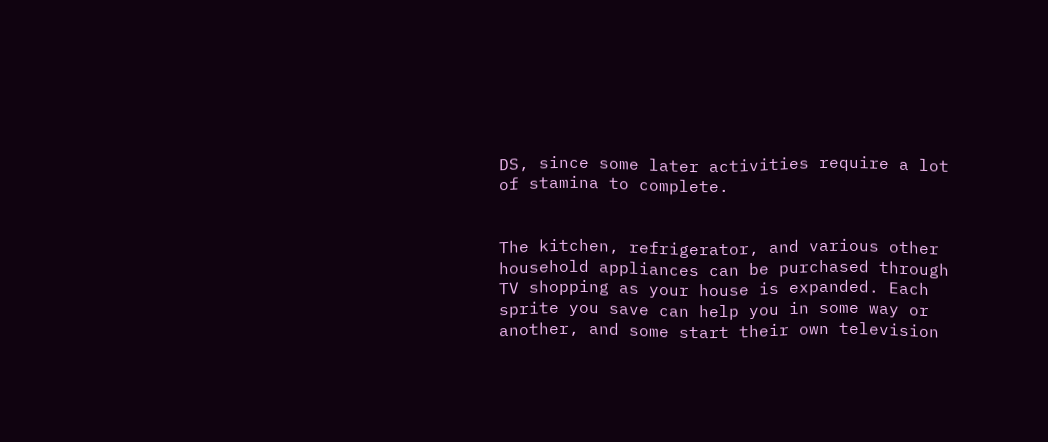DS, since some later activities require a lot of stamina to complete.


The kitchen, refrigerator, and various other household appliances can be purchased through TV shopping as your house is expanded. Each sprite you save can help you in some way or another, and some start their own television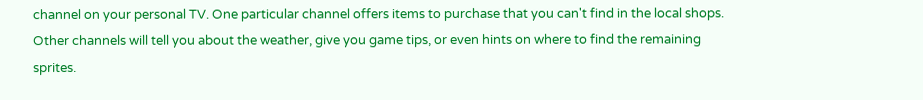channel on your personal TV. One particular channel offers items to purchase that you can't find in the local shops. Other channels will tell you about the weather, give you game tips, or even hints on where to find the remaining sprites.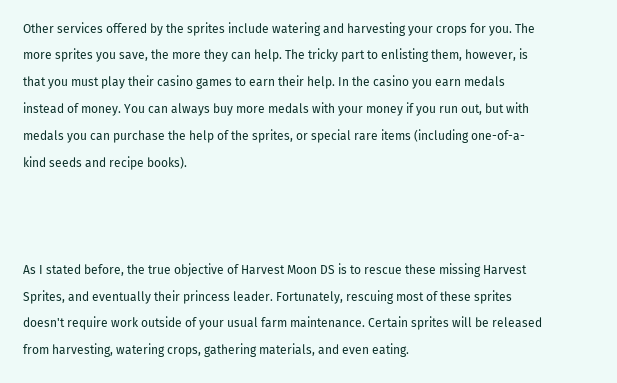Other services offered by the sprites include watering and harvesting your crops for you. The more sprites you save, the more they can help. The tricky part to enlisting them, however, is that you must play their casino games to earn their help. In the casino you earn medals instead of money. You can always buy more medals with your money if you run out, but with medals you can purchase the help of the sprites, or special rare items (including one-of-a-kind seeds and recipe books).



As I stated before, the true objective of Harvest Moon DS is to rescue these missing Harvest Sprites, and eventually their princess leader. Fortunately, rescuing most of these sprites doesn't require work outside of your usual farm maintenance. Certain sprites will be released from harvesting, watering crops, gathering materials, and even eating.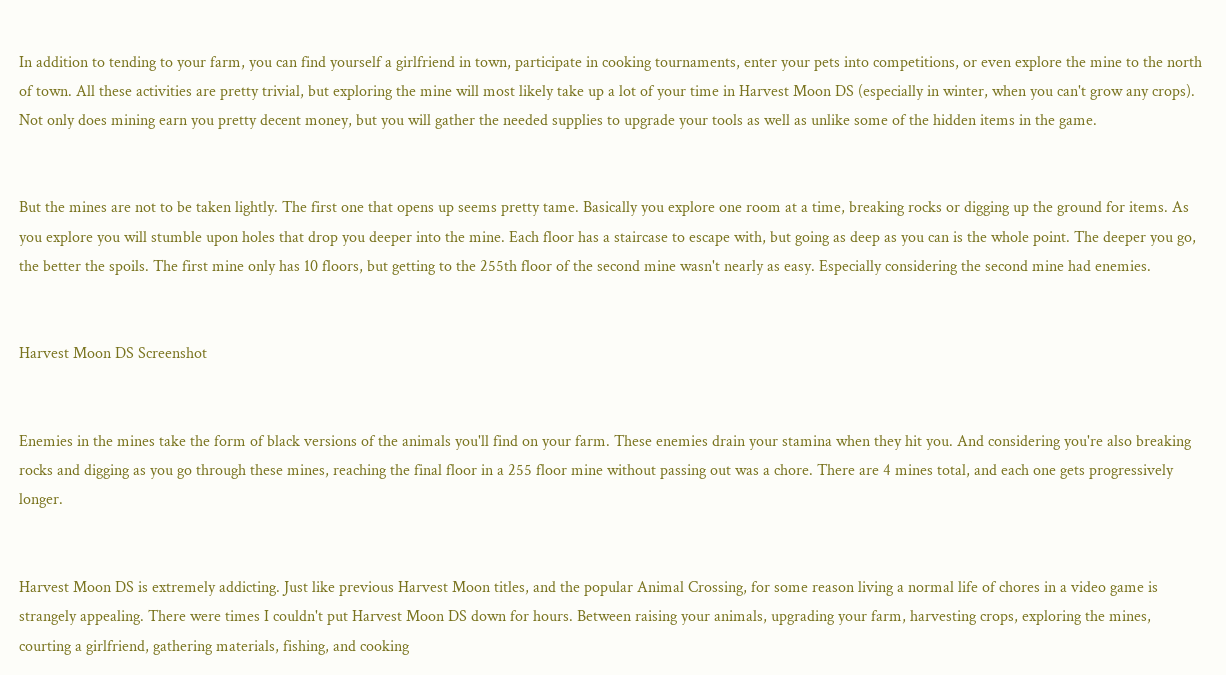In addition to tending to your farm, you can find yourself a girlfriend in town, participate in cooking tournaments, enter your pets into competitions, or even explore the mine to the north of town. All these activities are pretty trivial, but exploring the mine will most likely take up a lot of your time in Harvest Moon DS (especially in winter, when you can't grow any crops). Not only does mining earn you pretty decent money, but you will gather the needed supplies to upgrade your tools as well as unlike some of the hidden items in the game.


But the mines are not to be taken lightly. The first one that opens up seems pretty tame. Basically you explore one room at a time, breaking rocks or digging up the ground for items. As you explore you will stumble upon holes that drop you deeper into the mine. Each floor has a staircase to escape with, but going as deep as you can is the whole point. The deeper you go, the better the spoils. The first mine only has 10 floors, but getting to the 255th floor of the second mine wasn't nearly as easy. Especially considering the second mine had enemies.


Harvest Moon DS Screenshot


Enemies in the mines take the form of black versions of the animals you'll find on your farm. These enemies drain your stamina when they hit you. And considering you're also breaking rocks and digging as you go through these mines, reaching the final floor in a 255 floor mine without passing out was a chore. There are 4 mines total, and each one gets progressively longer.


Harvest Moon DS is extremely addicting. Just like previous Harvest Moon titles, and the popular Animal Crossing, for some reason living a normal life of chores in a video game is strangely appealing. There were times I couldn't put Harvest Moon DS down for hours. Between raising your animals, upgrading your farm, harvesting crops, exploring the mines, courting a girlfriend, gathering materials, fishing, and cooking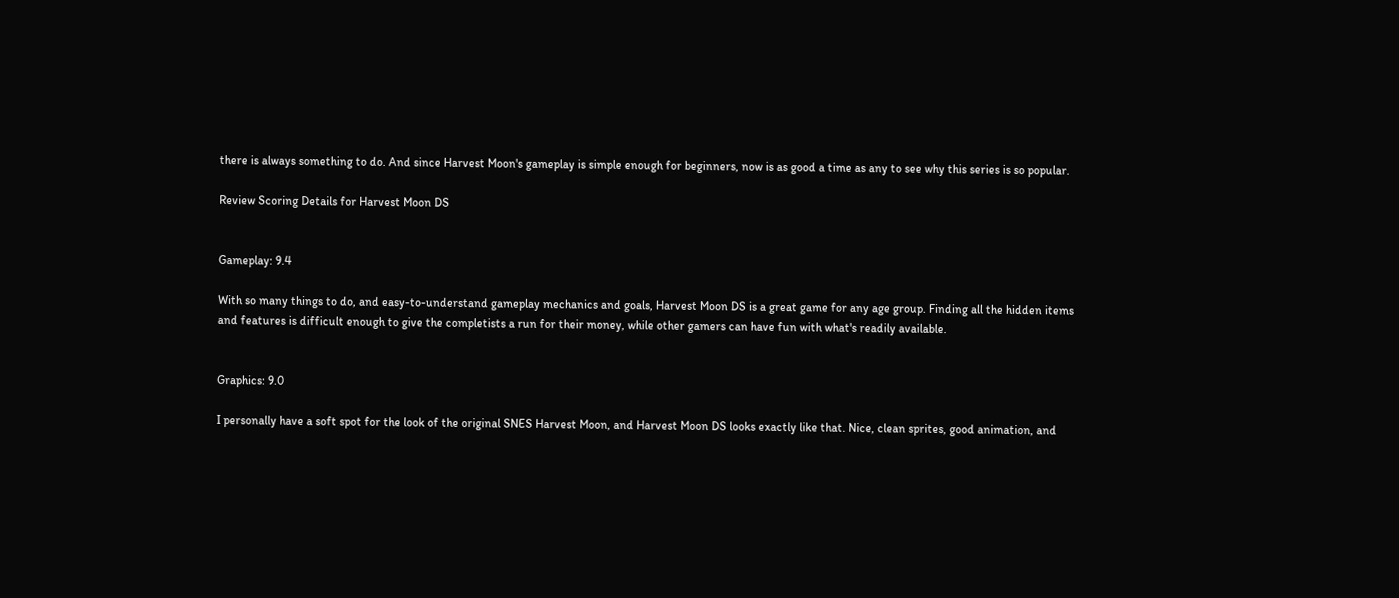there is always something to do. And since Harvest Moon's gameplay is simple enough for beginners, now is as good a time as any to see why this series is so popular.

Review Scoring Details for Harvest Moon DS


Gameplay: 9.4

With so many things to do, and easy-to-understand gameplay mechanics and goals, Harvest Moon DS is a great game for any age group. Finding all the hidden items and features is difficult enough to give the completists a run for their money, while other gamers can have fun with what's readily available.


Graphics: 9.0

I personally have a soft spot for the look of the original SNES Harvest Moon, and Harvest Moon DS looks exactly like that. Nice, clean sprites, good animation, and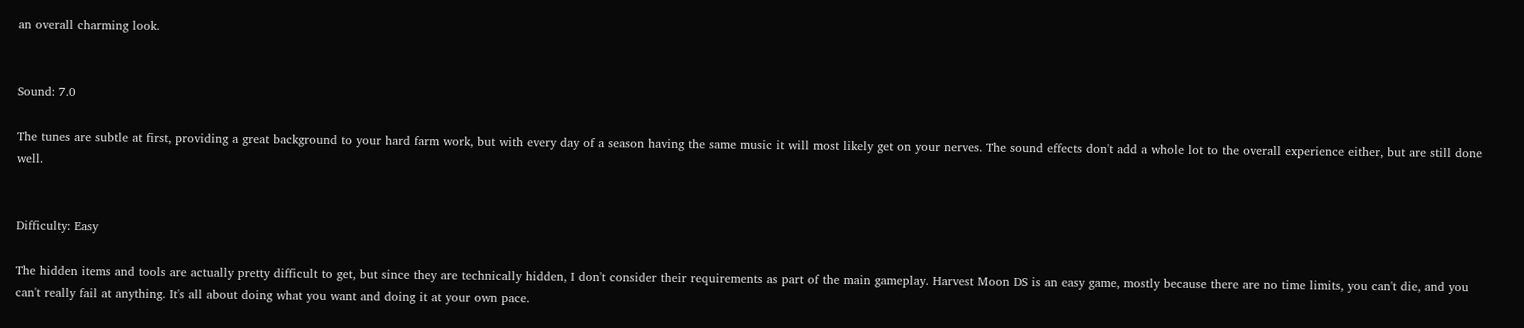an overall charming look.


Sound: 7.0

The tunes are subtle at first, providing a great background to your hard farm work, but with every day of a season having the same music it will most likely get on your nerves. The sound effects don't add a whole lot to the overall experience either, but are still done well.


Difficulty: Easy

The hidden items and tools are actually pretty difficult to get, but since they are technically hidden, I don't consider their requirements as part of the main gameplay. Harvest Moon DS is an easy game, mostly because there are no time limits, you can't die, and you can't really fail at anything. It's all about doing what you want and doing it at your own pace.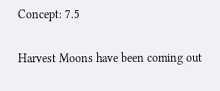Concept: 7.5

Harvest Moons have been coming out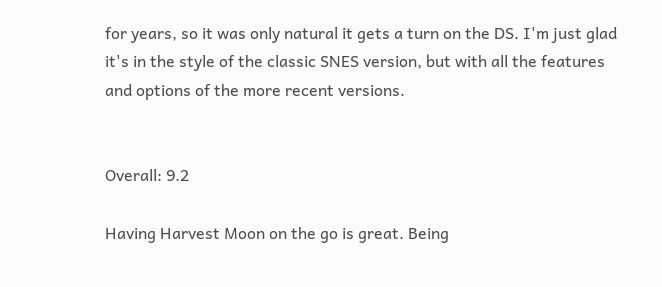for years, so it was only natural it gets a turn on the DS. I'm just glad it's in the style of the classic SNES version, but with all the features and options of the more recent versions.


Overall: 9.2

Having Harvest Moon on the go is great. Being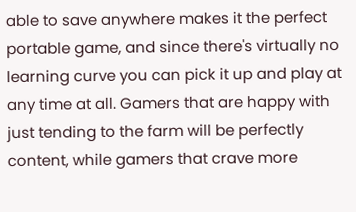able to save anywhere makes it the perfect portable game, and since there's virtually no learning curve you can pick it up and play at any time at all. Gamers that are happy with just tending to the farm will be perfectly content, while gamers that crave more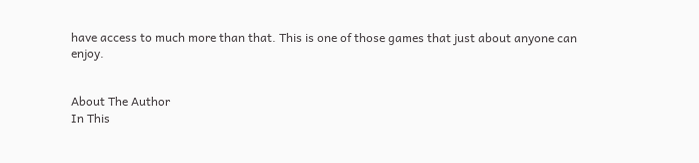have access to much more than that. This is one of those games that just about anyone can enjoy.


About The Author
In This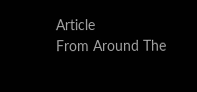Article
From Around The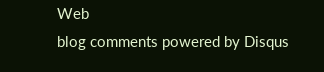Web
blog comments powered by Disqus